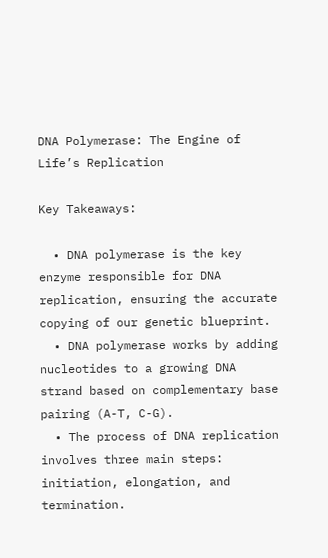DNA Polymerase: The Engine of Life’s Replication

Key Takeaways:

  • DNA polymerase is the key enzyme responsible for DNA replication, ensuring the accurate copying of our genetic blueprint.
  • DNA polymerase works by adding nucleotides to a growing DNA strand based on complementary base pairing (A-T, C-G).
  • The process of DNA replication involves three main steps: initiation, elongation, and termination.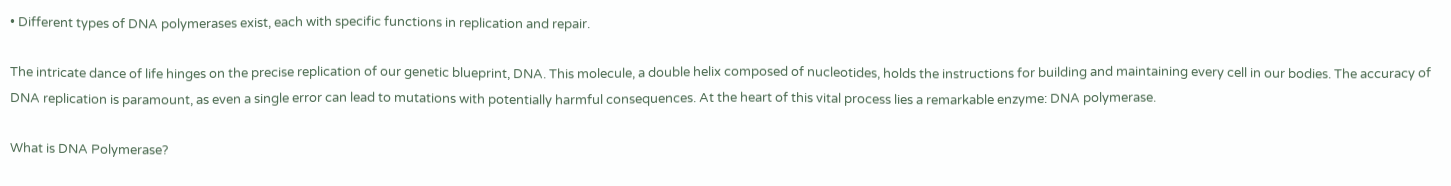• Different types of DNA polymerases exist, each with specific functions in replication and repair.

The intricate dance of life hinges on the precise replication of our genetic blueprint, DNA. This molecule, a double helix composed of nucleotides, holds the instructions for building and maintaining every cell in our bodies. The accuracy of DNA replication is paramount, as even a single error can lead to mutations with potentially harmful consequences. At the heart of this vital process lies a remarkable enzyme: DNA polymerase.

What is DNA Polymerase?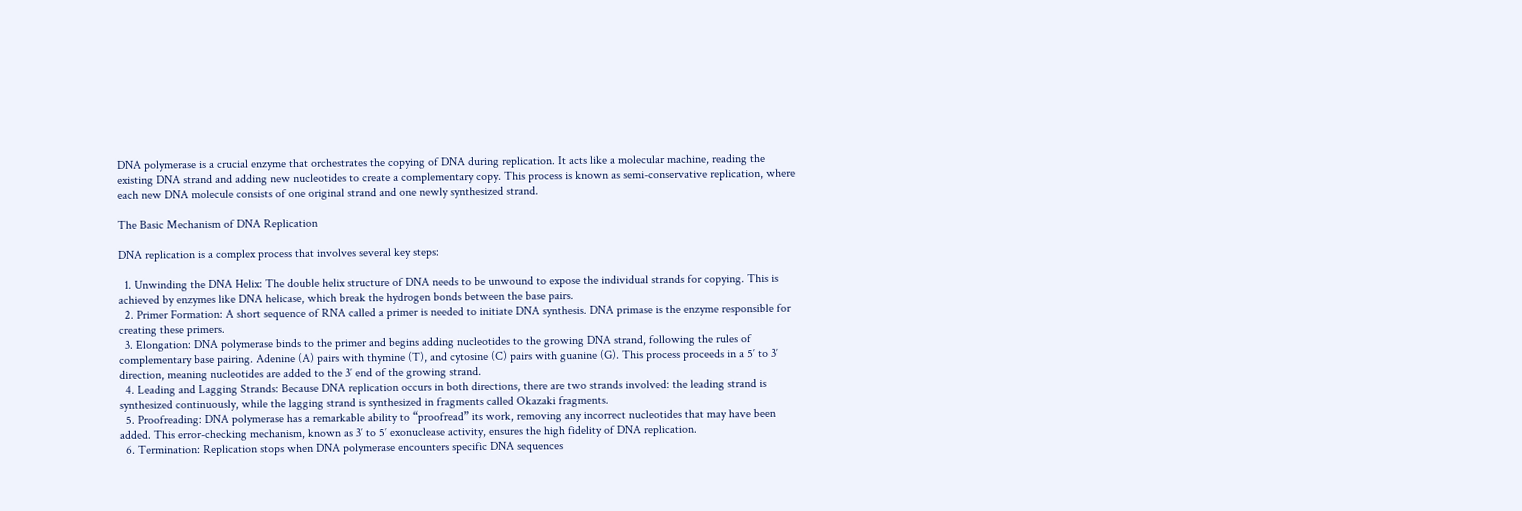DNA polymerase is a crucial enzyme that orchestrates the copying of DNA during replication. It acts like a molecular machine, reading the existing DNA strand and adding new nucleotides to create a complementary copy. This process is known as semi-conservative replication, where each new DNA molecule consists of one original strand and one newly synthesized strand.

The Basic Mechanism of DNA Replication

DNA replication is a complex process that involves several key steps:

  1. Unwinding the DNA Helix: The double helix structure of DNA needs to be unwound to expose the individual strands for copying. This is achieved by enzymes like DNA helicase, which break the hydrogen bonds between the base pairs.
  2. Primer Formation: A short sequence of RNA called a primer is needed to initiate DNA synthesis. DNA primase is the enzyme responsible for creating these primers.
  3. Elongation: DNA polymerase binds to the primer and begins adding nucleotides to the growing DNA strand, following the rules of complementary base pairing. Adenine (A) pairs with thymine (T), and cytosine (C) pairs with guanine (G). This process proceeds in a 5′ to 3′ direction, meaning nucleotides are added to the 3′ end of the growing strand.
  4. Leading and Lagging Strands: Because DNA replication occurs in both directions, there are two strands involved: the leading strand is synthesized continuously, while the lagging strand is synthesized in fragments called Okazaki fragments.
  5. Proofreading: DNA polymerase has a remarkable ability to “proofread” its work, removing any incorrect nucleotides that may have been added. This error-checking mechanism, known as 3′ to 5′ exonuclease activity, ensures the high fidelity of DNA replication.
  6. Termination: Replication stops when DNA polymerase encounters specific DNA sequences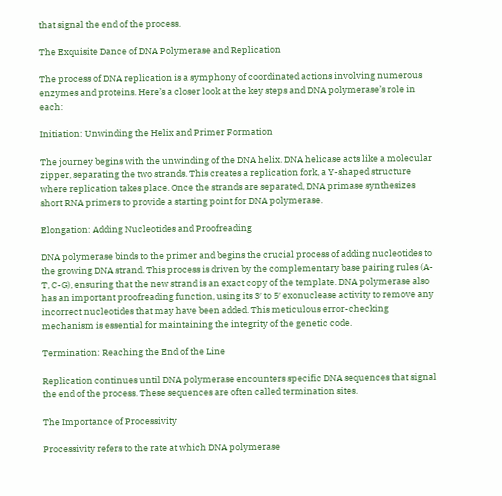that signal the end of the process.

The Exquisite Dance of DNA Polymerase and Replication

The process of DNA replication is a symphony of coordinated actions involving numerous enzymes and proteins. Here’s a closer look at the key steps and DNA polymerase’s role in each:

Initiation: Unwinding the Helix and Primer Formation

The journey begins with the unwinding of the DNA helix. DNA helicase acts like a molecular zipper, separating the two strands. This creates a replication fork, a Y-shaped structure where replication takes place. Once the strands are separated, DNA primase synthesizes short RNA primers to provide a starting point for DNA polymerase.

Elongation: Adding Nucleotides and Proofreading

DNA polymerase binds to the primer and begins the crucial process of adding nucleotides to the growing DNA strand. This process is driven by the complementary base pairing rules (A-T, C-G), ensuring that the new strand is an exact copy of the template. DNA polymerase also has an important proofreading function, using its 3′ to 5′ exonuclease activity to remove any incorrect nucleotides that may have been added. This meticulous error-checking mechanism is essential for maintaining the integrity of the genetic code.

Termination: Reaching the End of the Line

Replication continues until DNA polymerase encounters specific DNA sequences that signal the end of the process. These sequences are often called termination sites.

The Importance of Processivity

Processivity refers to the rate at which DNA polymerase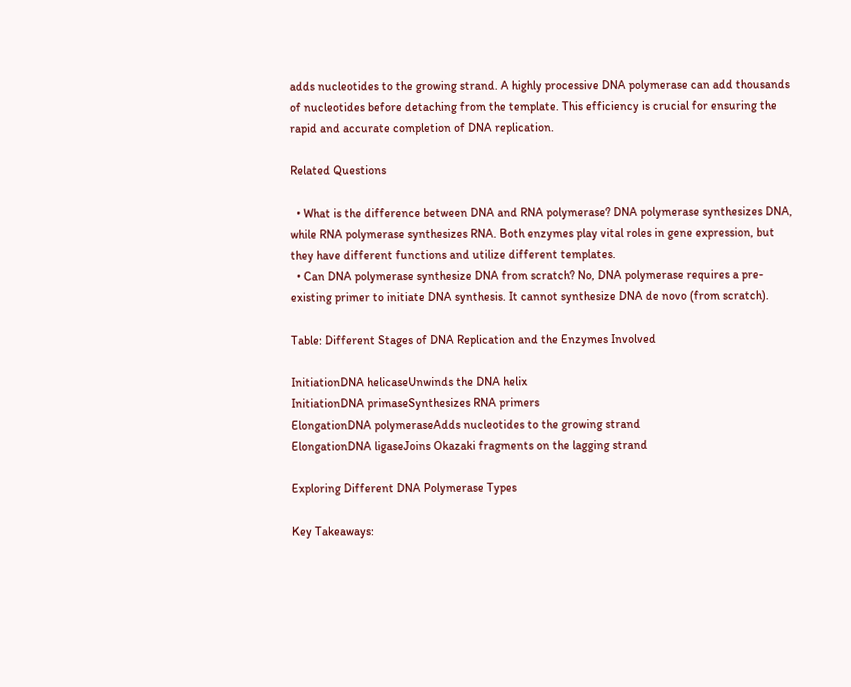adds nucleotides to the growing strand. A highly processive DNA polymerase can add thousands of nucleotides before detaching from the template. This efficiency is crucial for ensuring the rapid and accurate completion of DNA replication.

Related Questions

  • What is the difference between DNA and RNA polymerase? DNA polymerase synthesizes DNA, while RNA polymerase synthesizes RNA. Both enzymes play vital roles in gene expression, but they have different functions and utilize different templates.
  • Can DNA polymerase synthesize DNA from scratch? No, DNA polymerase requires a pre-existing primer to initiate DNA synthesis. It cannot synthesize DNA de novo (from scratch).

Table: Different Stages of DNA Replication and the Enzymes Involved

InitiationDNA helicaseUnwinds the DNA helix
InitiationDNA primaseSynthesizes RNA primers
ElongationDNA polymeraseAdds nucleotides to the growing strand
ElongationDNA ligaseJoins Okazaki fragments on the lagging strand

Exploring Different DNA Polymerase Types

Key Takeaways: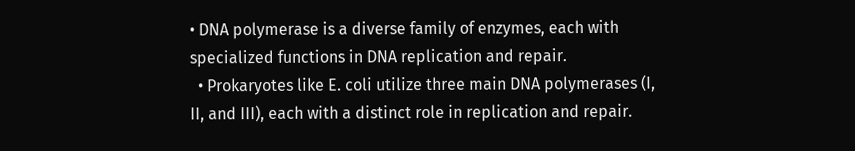• DNA polymerase is a diverse family of enzymes, each with specialized functions in DNA replication and repair.
  • Prokaryotes like E. coli utilize three main DNA polymerases (I, II, and III), each with a distinct role in replication and repair.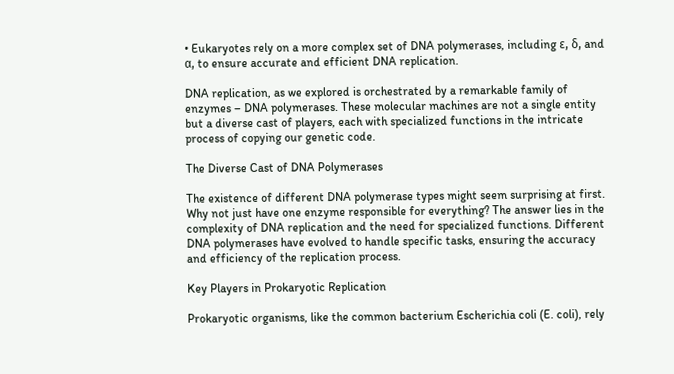• Eukaryotes rely on a more complex set of DNA polymerases, including ε, δ, and α, to ensure accurate and efficient DNA replication.

DNA replication, as we explored is orchestrated by a remarkable family of enzymes – DNA polymerases. These molecular machines are not a single entity but a diverse cast of players, each with specialized functions in the intricate process of copying our genetic code.

The Diverse Cast of DNA Polymerases

The existence of different DNA polymerase types might seem surprising at first. Why not just have one enzyme responsible for everything? The answer lies in the complexity of DNA replication and the need for specialized functions. Different DNA polymerases have evolved to handle specific tasks, ensuring the accuracy and efficiency of the replication process.

Key Players in Prokaryotic Replication

Prokaryotic organisms, like the common bacterium Escherichia coli (E. coli), rely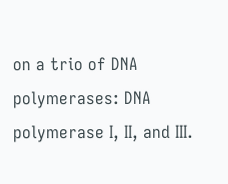on a trio of DNA polymerases: DNA polymerase I, II, and III.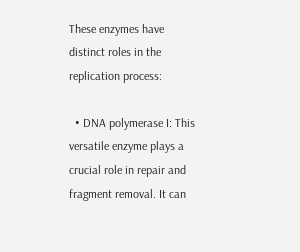These enzymes have distinct roles in the replication process:

  • DNA polymerase I: This versatile enzyme plays a crucial role in repair and fragment removal. It can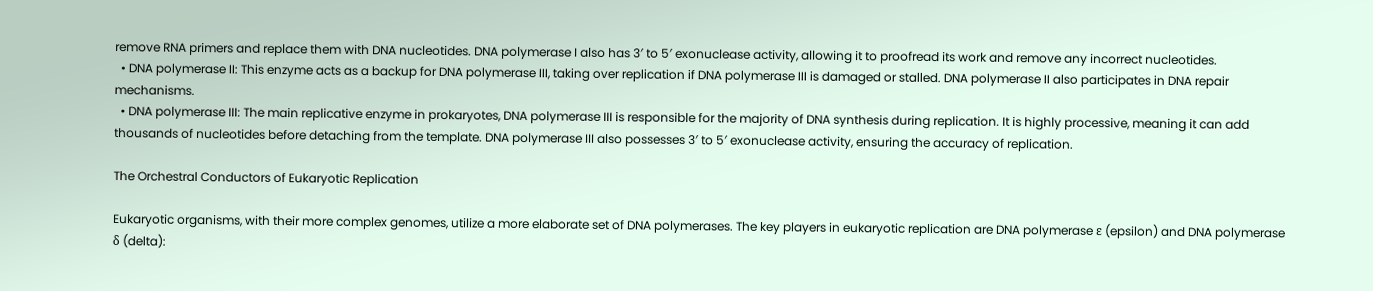remove RNA primers and replace them with DNA nucleotides. DNA polymerase I also has 3′ to 5′ exonuclease activity, allowing it to proofread its work and remove any incorrect nucleotides.
  • DNA polymerase II: This enzyme acts as a backup for DNA polymerase III, taking over replication if DNA polymerase III is damaged or stalled. DNA polymerase II also participates in DNA repair mechanisms.
  • DNA polymerase III: The main replicative enzyme in prokaryotes, DNA polymerase III is responsible for the majority of DNA synthesis during replication. It is highly processive, meaning it can add thousands of nucleotides before detaching from the template. DNA polymerase III also possesses 3′ to 5′ exonuclease activity, ensuring the accuracy of replication.

The Orchestral Conductors of Eukaryotic Replication

Eukaryotic organisms, with their more complex genomes, utilize a more elaborate set of DNA polymerases. The key players in eukaryotic replication are DNA polymerase ε (epsilon) and DNA polymerase δ (delta):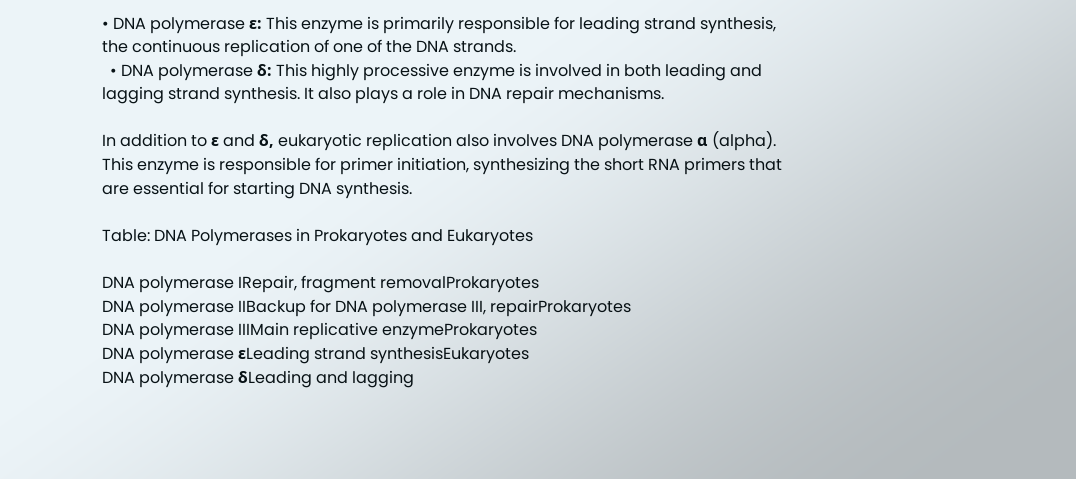• DNA polymerase ε: This enzyme is primarily responsible for leading strand synthesis, the continuous replication of one of the DNA strands.
  • DNA polymerase δ: This highly processive enzyme is involved in both leading and lagging strand synthesis. It also plays a role in DNA repair mechanisms.

In addition to ε and δ, eukaryotic replication also involves DNA polymerase α (alpha). This enzyme is responsible for primer initiation, synthesizing the short RNA primers that are essential for starting DNA synthesis.

Table: DNA Polymerases in Prokaryotes and Eukaryotes

DNA polymerase IRepair, fragment removalProkaryotes
DNA polymerase IIBackup for DNA polymerase III, repairProkaryotes
DNA polymerase IIIMain replicative enzymeProkaryotes
DNA polymerase εLeading strand synthesisEukaryotes
DNA polymerase δLeading and lagging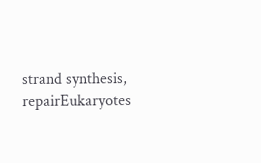strand synthesis, repairEukaryotes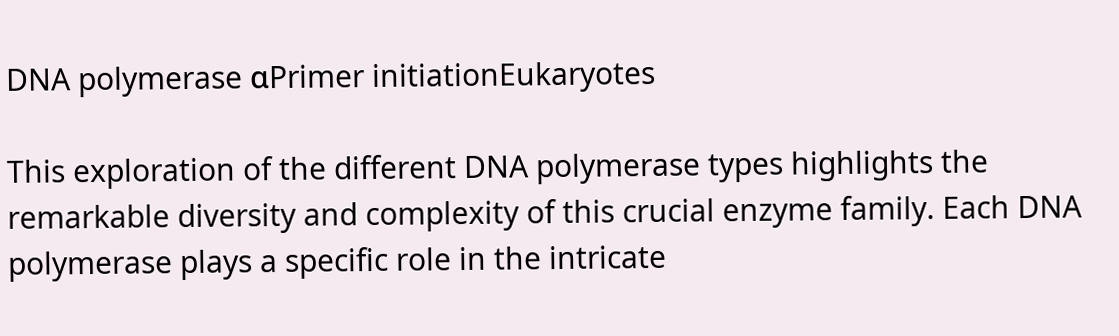DNA polymerase αPrimer initiationEukaryotes

This exploration of the different DNA polymerase types highlights the remarkable diversity and complexity of this crucial enzyme family. Each DNA polymerase plays a specific role in the intricate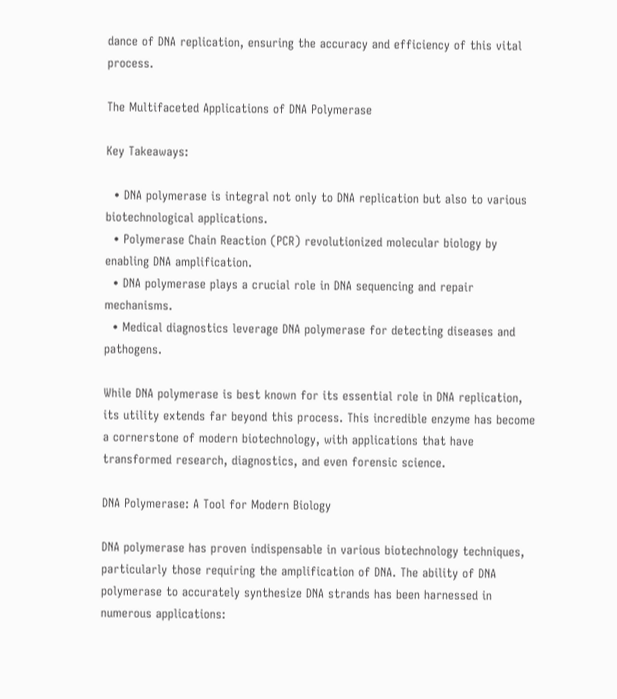dance of DNA replication, ensuring the accuracy and efficiency of this vital process.

The Multifaceted Applications of DNA Polymerase

Key Takeaways:

  • DNA polymerase is integral not only to DNA replication but also to various biotechnological applications.
  • Polymerase Chain Reaction (PCR) revolutionized molecular biology by enabling DNA amplification.
  • DNA polymerase plays a crucial role in DNA sequencing and repair mechanisms.
  • Medical diagnostics leverage DNA polymerase for detecting diseases and pathogens.

While DNA polymerase is best known for its essential role in DNA replication, its utility extends far beyond this process. This incredible enzyme has become a cornerstone of modern biotechnology, with applications that have transformed research, diagnostics, and even forensic science.

DNA Polymerase: A Tool for Modern Biology

DNA polymerase has proven indispensable in various biotechnology techniques, particularly those requiring the amplification of DNA. The ability of DNA polymerase to accurately synthesize DNA strands has been harnessed in numerous applications: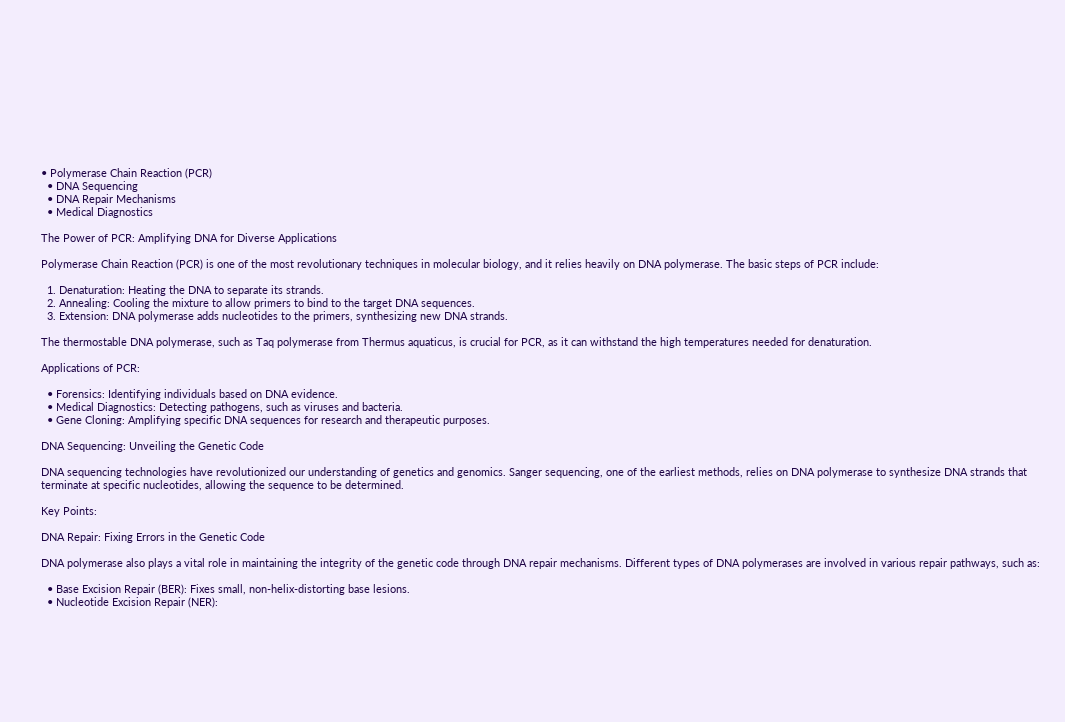• Polymerase Chain Reaction (PCR)
  • DNA Sequencing
  • DNA Repair Mechanisms
  • Medical Diagnostics

The Power of PCR: Amplifying DNA for Diverse Applications

Polymerase Chain Reaction (PCR) is one of the most revolutionary techniques in molecular biology, and it relies heavily on DNA polymerase. The basic steps of PCR include:

  1. Denaturation: Heating the DNA to separate its strands.
  2. Annealing: Cooling the mixture to allow primers to bind to the target DNA sequences.
  3. Extension: DNA polymerase adds nucleotides to the primers, synthesizing new DNA strands.

The thermostable DNA polymerase, such as Taq polymerase from Thermus aquaticus, is crucial for PCR, as it can withstand the high temperatures needed for denaturation.

Applications of PCR:

  • Forensics: Identifying individuals based on DNA evidence.
  • Medical Diagnostics: Detecting pathogens, such as viruses and bacteria.
  • Gene Cloning: Amplifying specific DNA sequences for research and therapeutic purposes.

DNA Sequencing: Unveiling the Genetic Code

DNA sequencing technologies have revolutionized our understanding of genetics and genomics. Sanger sequencing, one of the earliest methods, relies on DNA polymerase to synthesize DNA strands that terminate at specific nucleotides, allowing the sequence to be determined.

Key Points:

DNA Repair: Fixing Errors in the Genetic Code

DNA polymerase also plays a vital role in maintaining the integrity of the genetic code through DNA repair mechanisms. Different types of DNA polymerases are involved in various repair pathways, such as:

  • Base Excision Repair (BER): Fixes small, non-helix-distorting base lesions.
  • Nucleotide Excision Repair (NER):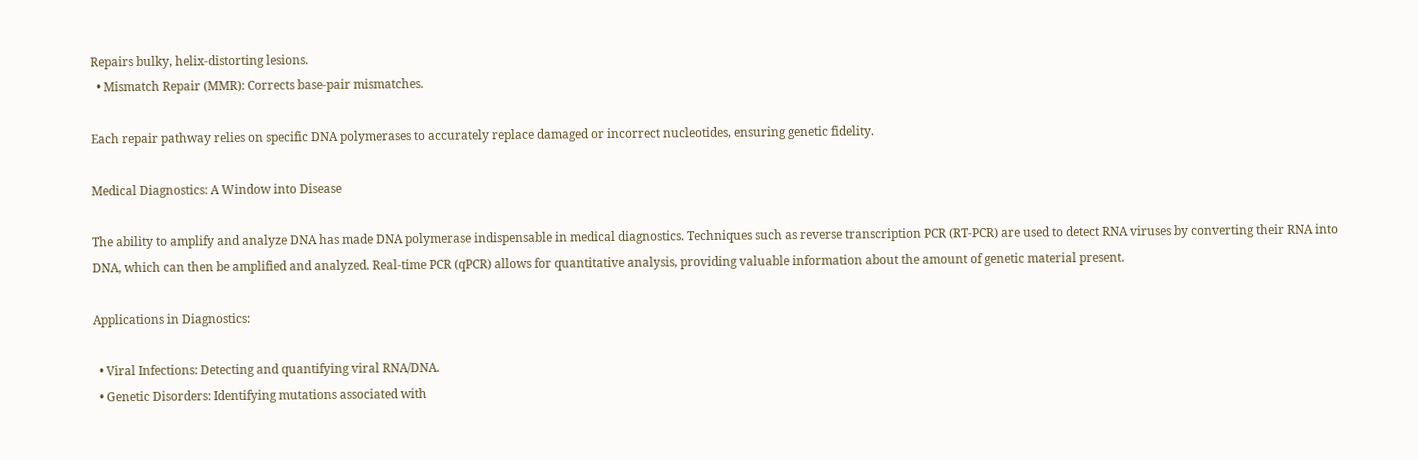Repairs bulky, helix-distorting lesions.
  • Mismatch Repair (MMR): Corrects base-pair mismatches.

Each repair pathway relies on specific DNA polymerases to accurately replace damaged or incorrect nucleotides, ensuring genetic fidelity.

Medical Diagnostics: A Window into Disease

The ability to amplify and analyze DNA has made DNA polymerase indispensable in medical diagnostics. Techniques such as reverse transcription PCR (RT-PCR) are used to detect RNA viruses by converting their RNA into DNA, which can then be amplified and analyzed. Real-time PCR (qPCR) allows for quantitative analysis, providing valuable information about the amount of genetic material present.

Applications in Diagnostics:

  • Viral Infections: Detecting and quantifying viral RNA/DNA.
  • Genetic Disorders: Identifying mutations associated with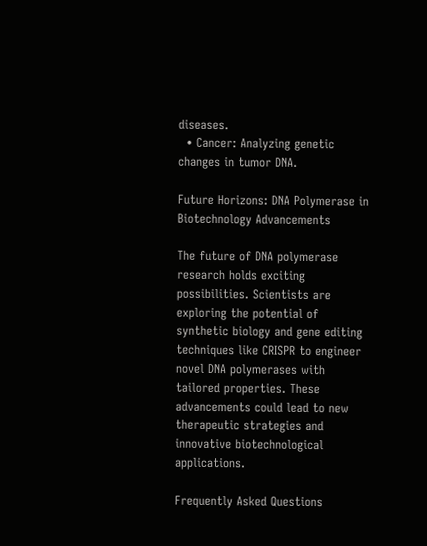diseases.
  • Cancer: Analyzing genetic changes in tumor DNA.

Future Horizons: DNA Polymerase in Biotechnology Advancements

The future of DNA polymerase research holds exciting possibilities. Scientists are exploring the potential of synthetic biology and gene editing techniques like CRISPR to engineer novel DNA polymerases with tailored properties. These advancements could lead to new therapeutic strategies and innovative biotechnological applications.

Frequently Asked Questions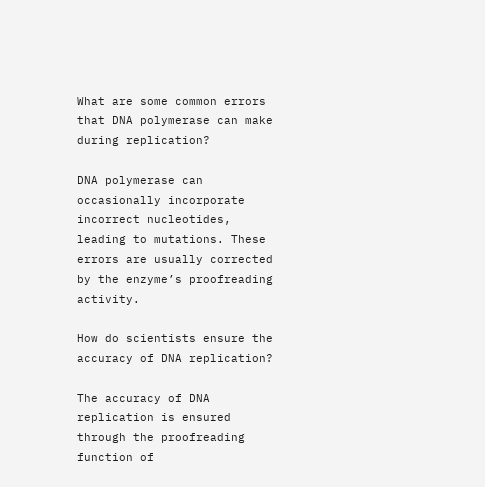What are some common errors that DNA polymerase can make during replication?

DNA polymerase can occasionally incorporate incorrect nucleotides, leading to mutations. These errors are usually corrected by the enzyme’s proofreading activity.

How do scientists ensure the accuracy of DNA replication?

The accuracy of DNA replication is ensured through the proofreading function of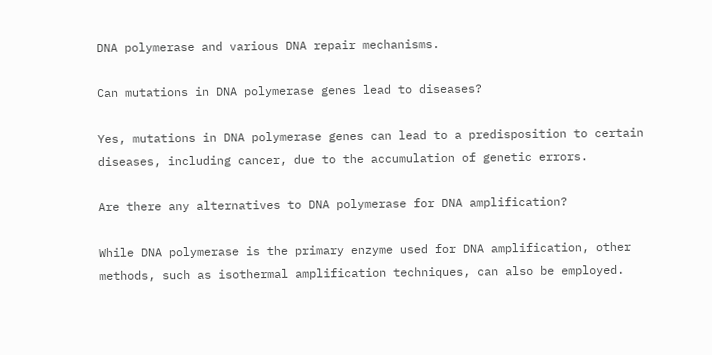DNA polymerase and various DNA repair mechanisms.

Can mutations in DNA polymerase genes lead to diseases?

Yes, mutations in DNA polymerase genes can lead to a predisposition to certain diseases, including cancer, due to the accumulation of genetic errors.

Are there any alternatives to DNA polymerase for DNA amplification?

While DNA polymerase is the primary enzyme used for DNA amplification, other methods, such as isothermal amplification techniques, can also be employed.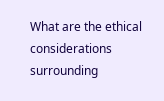What are the ethical considerations surrounding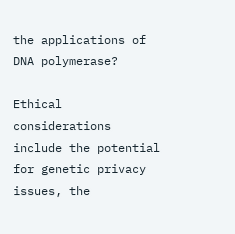the applications of DNA polymerase?

Ethical considerations include the potential for genetic privacy issues, the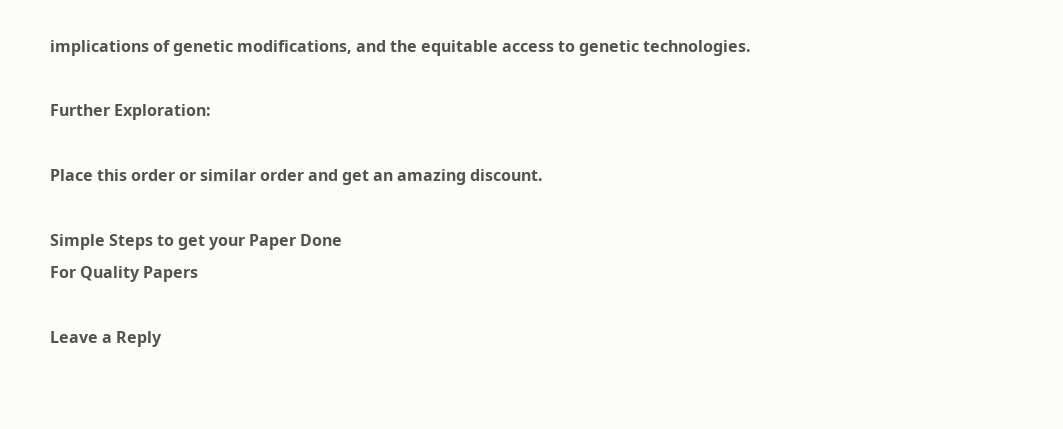implications of genetic modifications, and the equitable access to genetic technologies.

Further Exploration:

Place this order or similar order and get an amazing discount.

Simple Steps to get your Paper Done
For Quality Papers

Leave a Reply